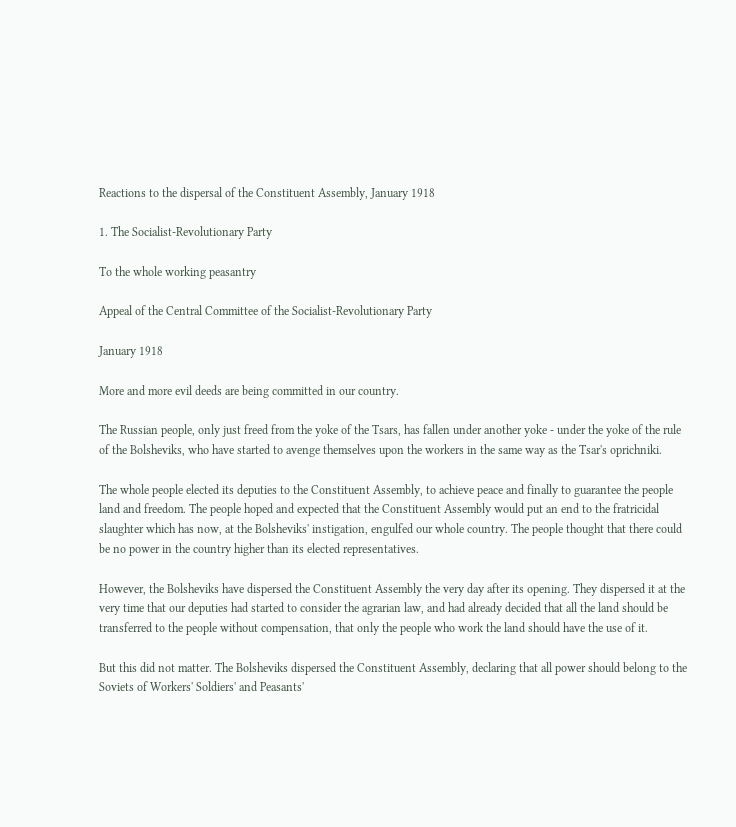Reactions to the dispersal of the Constituent Assembly, January 1918

1. The Socialist-Revolutionary Party

To the whole working peasantry

Appeal of the Central Committee of the Socialist-Revolutionary Party

January 1918

More and more evil deeds are being committed in our country.

The Russian people, only just freed from the yoke of the Tsars, has fallen under another yoke - under the yoke of the rule of the Bolsheviks, who have started to avenge themselves upon the workers in the same way as the Tsar's oprichniki.

The whole people elected its deputies to the Constituent Assembly, to achieve peace and finally to guarantee the people land and freedom. The people hoped and expected that the Constituent Assembly would put an end to the fratricidal slaughter which has now, at the Bolsheviks' instigation, engulfed our whole country. The people thought that there could be no power in the country higher than its elected representatives.

However, the Bolsheviks have dispersed the Constituent Assembly the very day after its opening. They dispersed it at the very time that our deputies had started to consider the agrarian law, and had already decided that all the land should be transferred to the people without compensation, that only the people who work the land should have the use of it.

But this did not matter. The Bolsheviks dispersed the Constituent Assembly, declaring that all power should belong to the Soviets of Workers' Soldiers' and Peasants'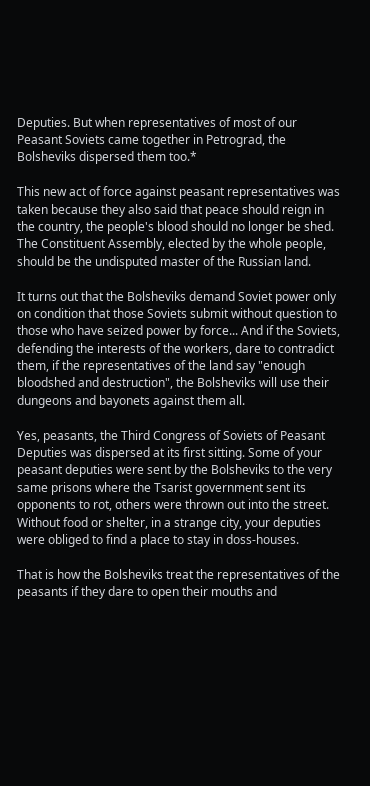Deputies. But when representatives of most of our Peasant Soviets came together in Petrograd, the Bolsheviks dispersed them too.*

This new act of force against peasant representatives was taken because they also said that peace should reign in the country, the people's blood should no longer be shed. The Constituent Assembly, elected by the whole people, should be the undisputed master of the Russian land.

It turns out that the Bolsheviks demand Soviet power only on condition that those Soviets submit without question to those who have seized power by force... And if the Soviets, defending the interests of the workers, dare to contradict them, if the representatives of the land say "enough bloodshed and destruction", the Bolsheviks will use their dungeons and bayonets against them all.

Yes, peasants, the Third Congress of Soviets of Peasant Deputies was dispersed at its first sitting. Some of your peasant deputies were sent by the Bolsheviks to the very same prisons where the Tsarist government sent its opponents to rot, others were thrown out into the street. Without food or shelter, in a strange city, your deputies were obliged to find a place to stay in doss-houses.

That is how the Bolsheviks treat the representatives of the peasants if they dare to open their mouths and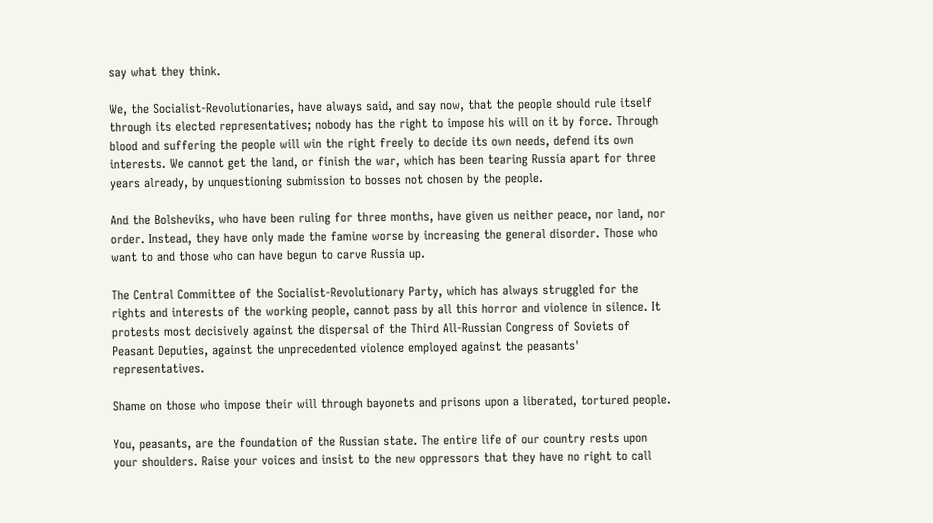say what they think.

We, the Socialist-Revolutionaries, have always said, and say now, that the people should rule itself through its elected representatives; nobody has the right to impose his will on it by force. Through blood and suffering the people will win the right freely to decide its own needs, defend its own interests. We cannot get the land, or finish the war, which has been tearing Russia apart for three years already, by unquestioning submission to bosses not chosen by the people.

And the Bolsheviks, who have been ruling for three months, have given us neither peace, nor land, nor order. Instead, they have only made the famine worse by increasing the general disorder. Those who want to and those who can have begun to carve Russia up.

The Central Committee of the Socialist-Revolutionary Party, which has always struggled for the rights and interests of the working people, cannot pass by all this horror and violence in silence. It protests most decisively against the dispersal of the Third All-Russian Congress of Soviets of Peasant Deputies, against the unprecedented violence employed against the peasants' representatives.

Shame on those who impose their will through bayonets and prisons upon a liberated, tortured people.

You, peasants, are the foundation of the Russian state. The entire life of our country rests upon your shoulders. Raise your voices and insist to the new oppressors that they have no right to call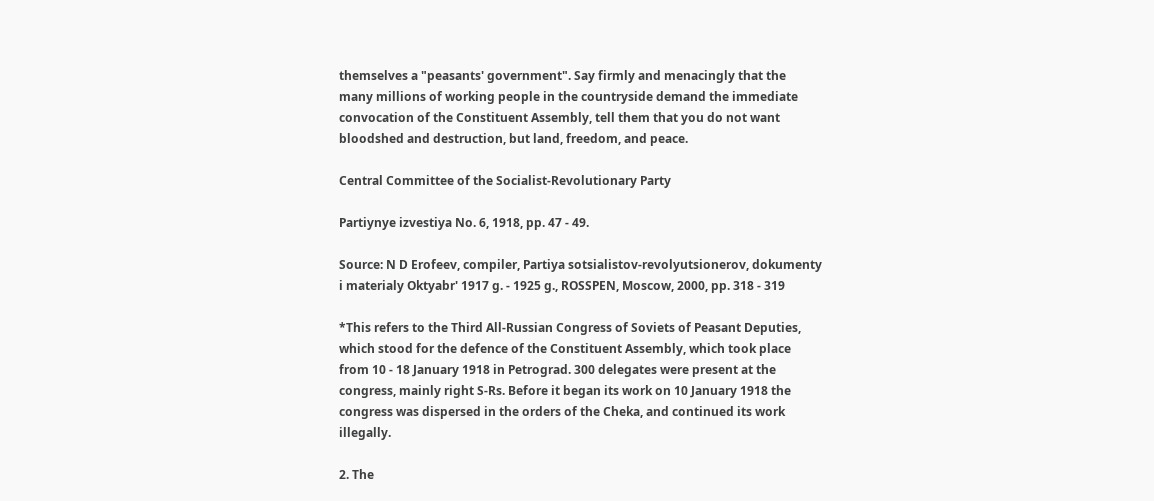themselves a "peasants' government". Say firmly and menacingly that the many millions of working people in the countryside demand the immediate convocation of the Constituent Assembly, tell them that you do not want bloodshed and destruction, but land, freedom, and peace.

Central Committee of the Socialist-Revolutionary Party

Partiynye izvestiya No. 6, 1918, pp. 47 - 49.

Source: N D Erofeev, compiler, Partiya sotsialistov-revolyutsionerov, dokumenty i materialy Oktyabr' 1917 g. - 1925 g., ROSSPEN, Moscow, 2000, pp. 318 - 319

*This refers to the Third All-Russian Congress of Soviets of Peasant Deputies, which stood for the defence of the Constituent Assembly, which took place from 10 - 18 January 1918 in Petrograd. 300 delegates were present at the congress, mainly right S-Rs. Before it began its work on 10 January 1918 the congress was dispersed in the orders of the Cheka, and continued its work illegally.

2. The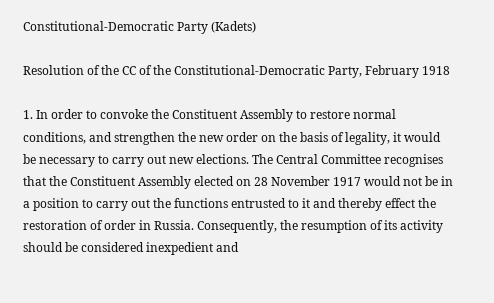Constitutional-Democratic Party (Kadets)

Resolution of the CC of the Constitutional-Democratic Party, February 1918

1. In order to convoke the Constituent Assembly to restore normal conditions, and strengthen the new order on the basis of legality, it would be necessary to carry out new elections. The Central Committee recognises that the Constituent Assembly elected on 28 November 1917 would not be in a position to carry out the functions entrusted to it and thereby effect the restoration of order in Russia. Consequently, the resumption of its activity should be considered inexpedient and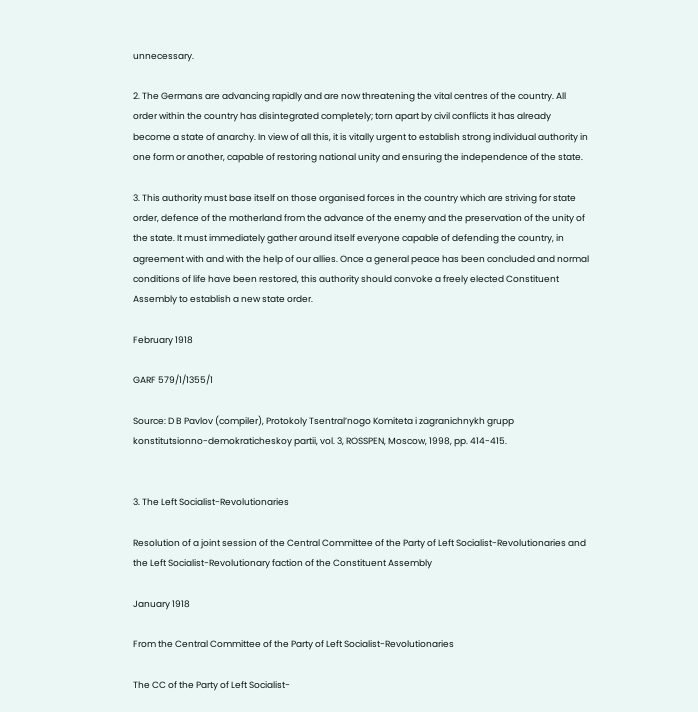unnecessary.

2. The Germans are advancing rapidly and are now threatening the vital centres of the country. All order within the country has disintegrated completely; torn apart by civil conflicts it has already become a state of anarchy. In view of all this, it is vitally urgent to establish strong individual authority in one form or another, capable of restoring national unity and ensuring the independence of the state.

3. This authority must base itself on those organised forces in the country which are striving for state order, defence of the motherland from the advance of the enemy and the preservation of the unity of the state. It must immediately gather around itself everyone capable of defending the country, in agreement with and with the help of our allies. Once a general peace has been concluded and normal conditions of life have been restored, this authority should convoke a freely elected Constituent Assembly to establish a new state order.

February 1918

GARF 579/1/1355/1

Source: D B Pavlov (compiler), Protokoly Tsentral’nogo Komiteta i zagranichnykh grupp konstitutsionno-demokraticheskoy partii, vol. 3, ROSSPEN, Moscow, 1998, pp. 414-415.


3. The Left Socialist-Revolutionaries

Resolution of a joint session of the Central Committee of the Party of Left Socialist-Revolutionaries and the Left Socialist-Revolutionary faction of the Constituent Assembly

January 1918

From the Central Committee of the Party of Left Socialist-Revolutionaries

The CC of the Party of Left Socialist-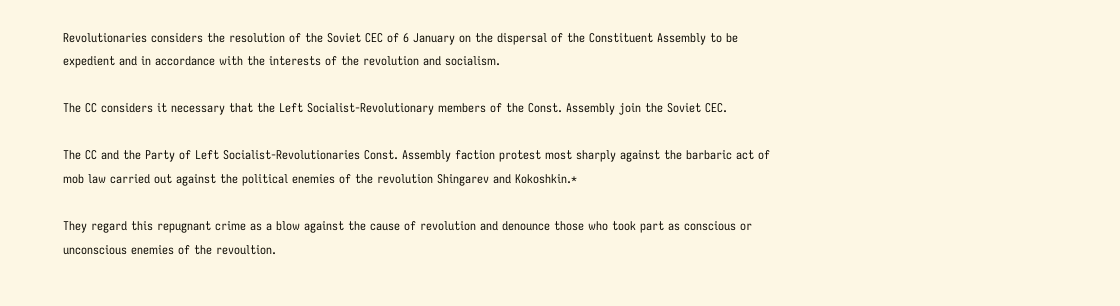Revolutionaries considers the resolution of the Soviet CEC of 6 January on the dispersal of the Constituent Assembly to be expedient and in accordance with the interests of the revolution and socialism.

The CC considers it necessary that the Left Socialist-Revolutionary members of the Const. Assembly join the Soviet CEC.

The CC and the Party of Left Socialist-Revolutionaries Const. Assembly faction protest most sharply against the barbaric act of mob law carried out against the political enemies of the revolution Shingarev and Kokoshkin.*

They regard this repugnant crime as a blow against the cause of revolution and denounce those who took part as conscious or unconscious enemies of the revoultion.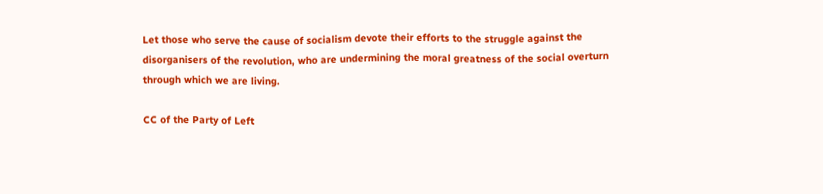Let those who serve the cause of socialism devote their efforts to the struggle against the disorganisers of the revolution, who are undermining the moral greatness of the social overturn through which we are living.

CC of the Party of Left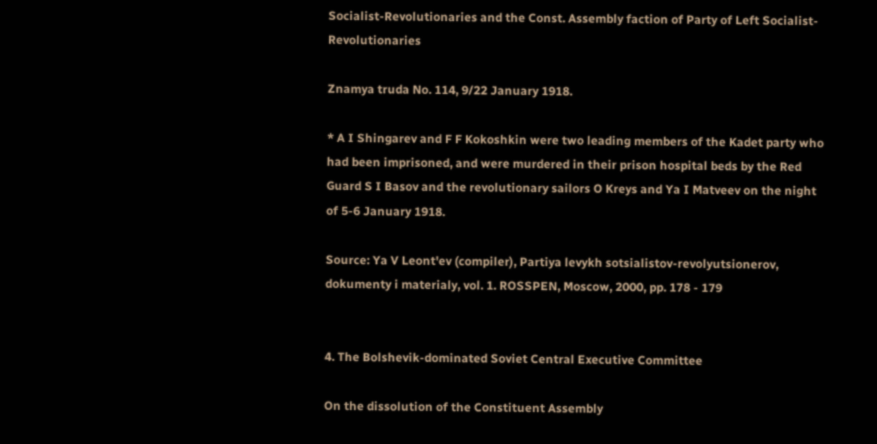Socialist-Revolutionaries and the Const. Assembly faction of Party of Left Socialist-Revolutionaries

Znamya truda No. 114, 9/22 January 1918.

* A I Shingarev and F F Kokoshkin were two leading members of the Kadet party who had been imprisoned, and were murdered in their prison hospital beds by the Red Guard S I Basov and the revolutionary sailors O Kreys and Ya I Matveev on the night of 5-6 January 1918.

Source: Ya V Leont'ev (compiler), Partiya levykh sotsialistov-revolyutsionerov, dokumenty i materialy, vol. 1. ROSSPEN, Moscow, 2000, pp. 178 - 179


4. The Bolshevik-dominated Soviet Central Executive Committee

On the dissolution of the Constituent Assembly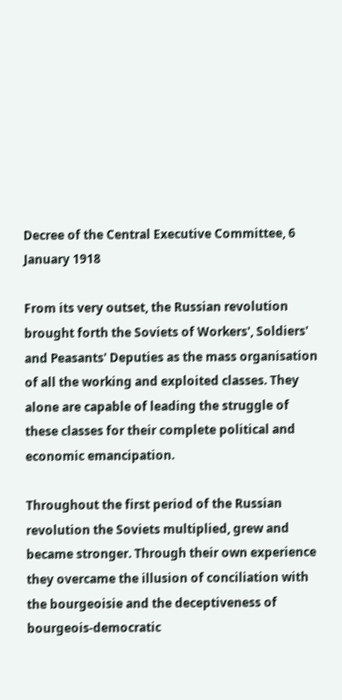Decree of the Central Executive Committee, 6 January 1918

From its very outset, the Russian revolution brought forth the Soviets of Workers', Soldiers' and Peasants' Deputies as the mass organisation of all the working and exploited classes. They alone are capable of leading the struggle of these classes for their complete political and economic emancipation.

Throughout the first period of the Russian revolution the Soviets multiplied, grew and became stronger. Through their own experience they overcame the illusion of conciliation with the bourgeoisie and the deceptiveness of bourgeois-democratic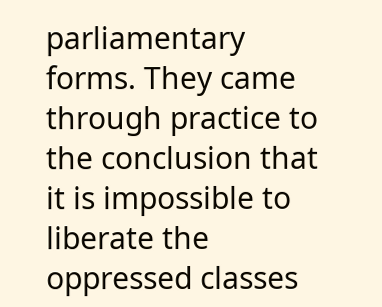parliamentary forms. They came through practice to the conclusion that it is impossible to liberate the oppressed classes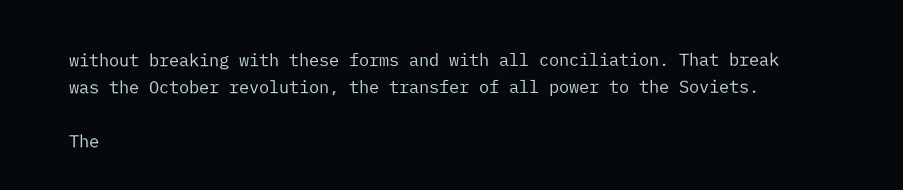without breaking with these forms and with all conciliation. That break was the October revolution, the transfer of all power to the Soviets.

The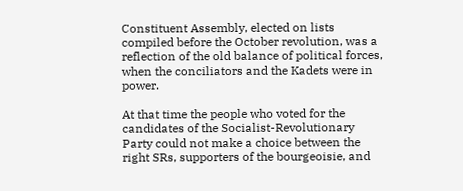Constituent Assembly, elected on lists compiled before the October revolution, was a reflection of the old balance of political forces, when the conciliators and the Kadets were in power.

At that time the people who voted for the candidates of the Socialist-Revolutionary Party could not make a choice between the right SRs, supporters of the bourgeoisie, and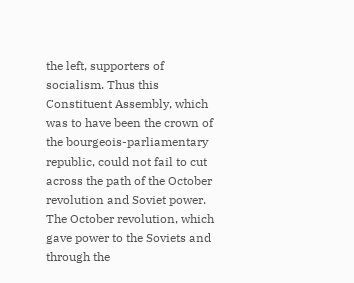the left, supporters of socialism. Thus this Constituent Assembly, which was to have been the crown of the bourgeois-parliamentary republic, could not fail to cut across the path of the October revolution and Soviet power. The October revolution, which gave power to the Soviets and through the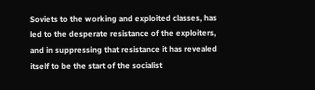Soviets to the working and exploited classes, has led to the desperate resistance of the exploiters, and in suppressing that resistance it has revealed itself to be the start of the socialist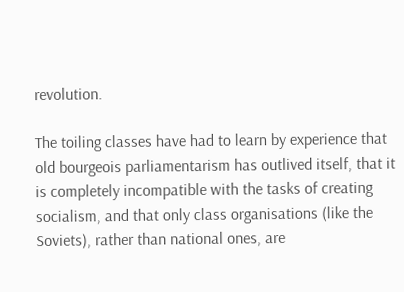revolution.

The toiling classes have had to learn by experience that old bourgeois parliamentarism has outlived itself, that it is completely incompatible with the tasks of creating socialism, and that only class organisations (like the Soviets), rather than national ones, are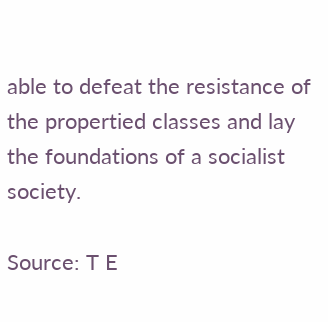able to defeat the resistance of the propertied classes and lay the foundations of a socialist society.

Source: T E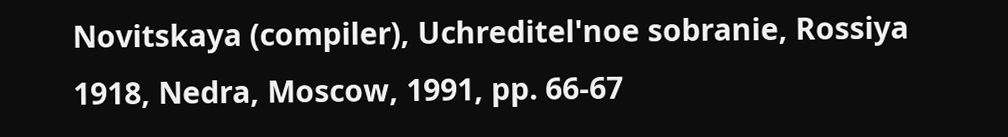Novitskaya (compiler), Uchreditel'noe sobranie, Rossiya 1918, Nedra, Moscow, 1991, pp. 66-67